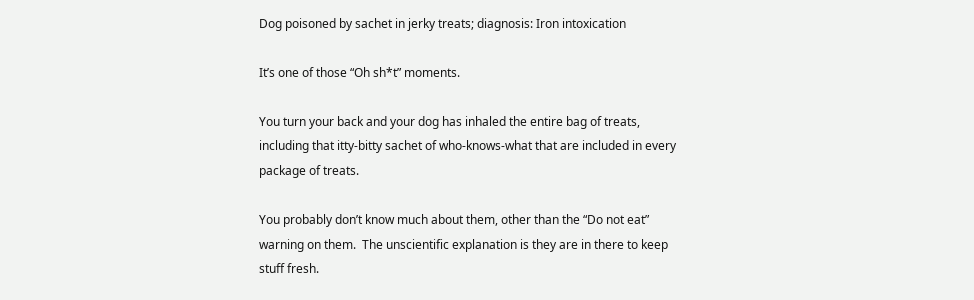Dog poisoned by sachet in jerky treats; diagnosis: Iron intoxication

It’s one of those “Oh sh*t” moments.

You turn your back and your dog has inhaled the entire bag of treats, including that itty-bitty sachet of who-knows-what that are included in every package of treats.

You probably don’t know much about them, other than the “Do not eat” warning on them.  The unscientific explanation is they are in there to keep stuff fresh.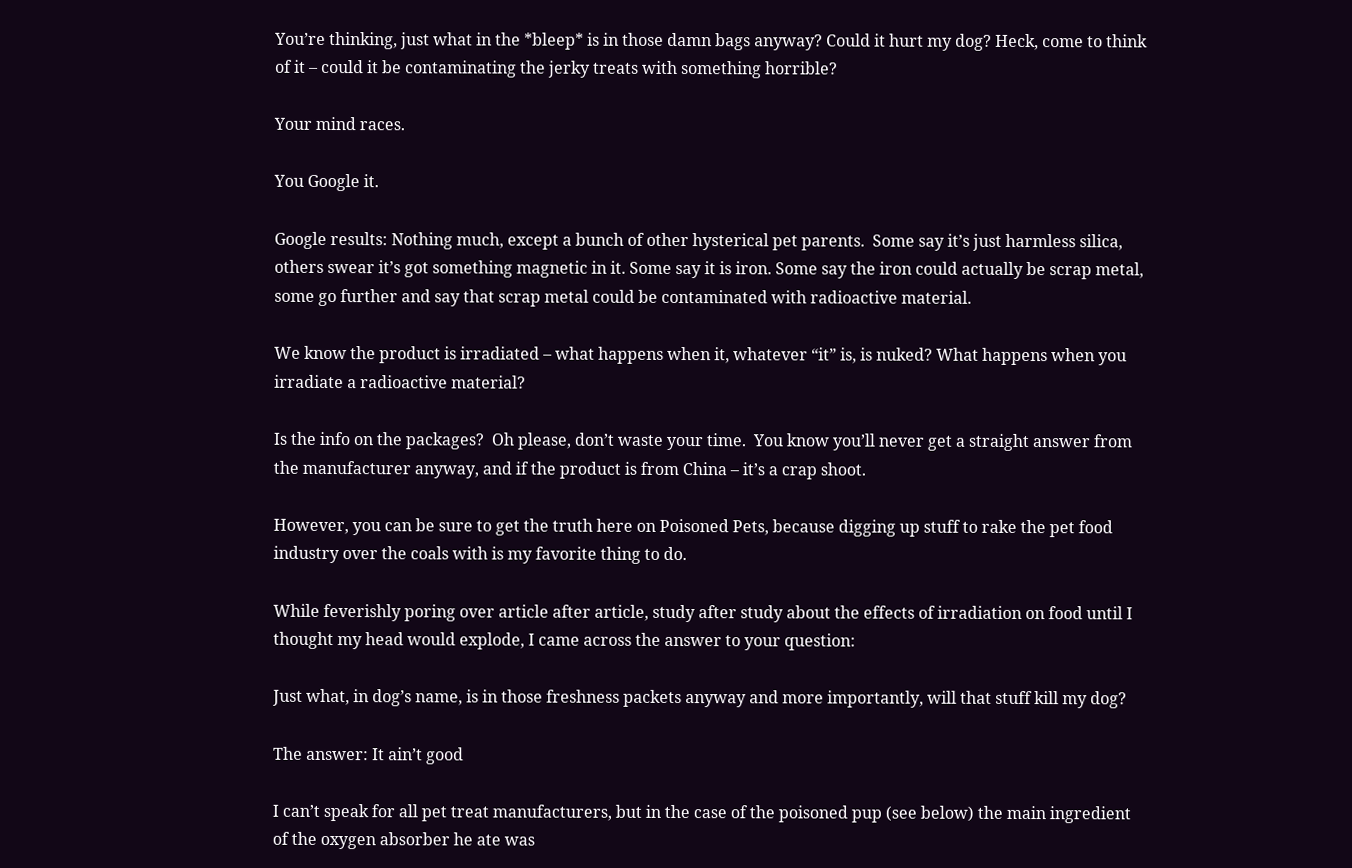You’re thinking, just what in the *bleep* is in those damn bags anyway? Could it hurt my dog? Heck, come to think of it – could it be contaminating the jerky treats with something horrible?

Your mind races.

You Google it.

Google results: Nothing much, except a bunch of other hysterical pet parents.  Some say it’s just harmless silica, others swear it’s got something magnetic in it. Some say it is iron. Some say the iron could actually be scrap metal, some go further and say that scrap metal could be contaminated with radioactive material.

We know the product is irradiated – what happens when it, whatever “it” is, is nuked? What happens when you irradiate a radioactive material?

Is the info on the packages?  Oh please, don’t waste your time.  You know you’ll never get a straight answer from the manufacturer anyway, and if the product is from China – it’s a crap shoot.

However, you can be sure to get the truth here on Poisoned Pets, because digging up stuff to rake the pet food industry over the coals with is my favorite thing to do.

While feverishly poring over article after article, study after study about the effects of irradiation on food until I thought my head would explode, I came across the answer to your question:

Just what, in dog’s name, is in those freshness packets anyway and more importantly, will that stuff kill my dog?

The answer: It ain’t good

I can’t speak for all pet treat manufacturers, but in the case of the poisoned pup (see below) the main ingredient of the oxygen absorber he ate was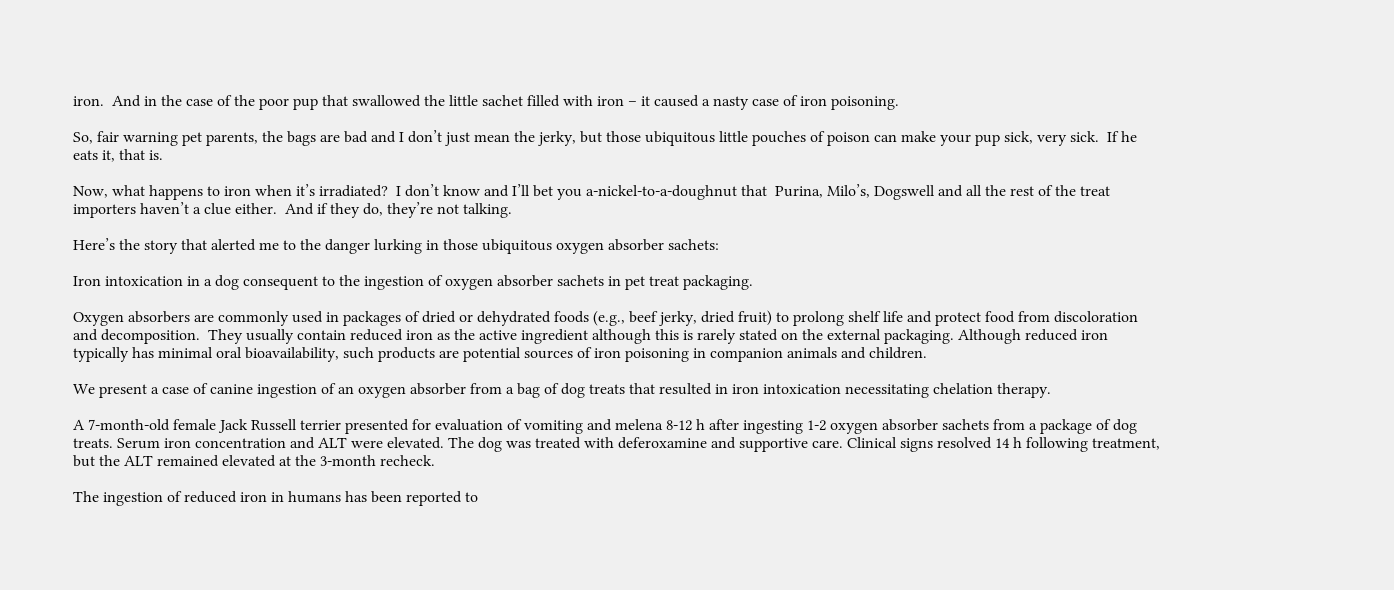iron.  And in the case of the poor pup that swallowed the little sachet filled with iron – it caused a nasty case of iron poisoning.

So, fair warning pet parents, the bags are bad and I don’t just mean the jerky, but those ubiquitous little pouches of poison can make your pup sick, very sick.  If he eats it, that is.

Now, what happens to iron when it’s irradiated?  I don’t know and I’ll bet you a-nickel-to-a-doughnut that  Purina, Milo’s, Dogswell and all the rest of the treat importers haven’t a clue either.  And if they do, they’re not talking.

Here’s the story that alerted me to the danger lurking in those ubiquitous oxygen absorber sachets:

Iron intoxication in a dog consequent to the ingestion of oxygen absorber sachets in pet treat packaging.

Oxygen absorbers are commonly used in packages of dried or dehydrated foods (e.g., beef jerky, dried fruit) to prolong shelf life and protect food from discoloration and decomposition.  They usually contain reduced iron as the active ingredient although this is rarely stated on the external packaging. Although reduced iron typically has minimal oral bioavailability, such products are potential sources of iron poisoning in companion animals and children.

We present a case of canine ingestion of an oxygen absorber from a bag of dog treats that resulted in iron intoxication necessitating chelation therapy.

A 7-month-old female Jack Russell terrier presented for evaluation of vomiting and melena 8-12 h after ingesting 1-2 oxygen absorber sachets from a package of dog treats. Serum iron concentration and ALT were elevated. The dog was treated with deferoxamine and supportive care. Clinical signs resolved 14 h following treatment, but the ALT remained elevated at the 3-month recheck.

The ingestion of reduced iron in humans has been reported to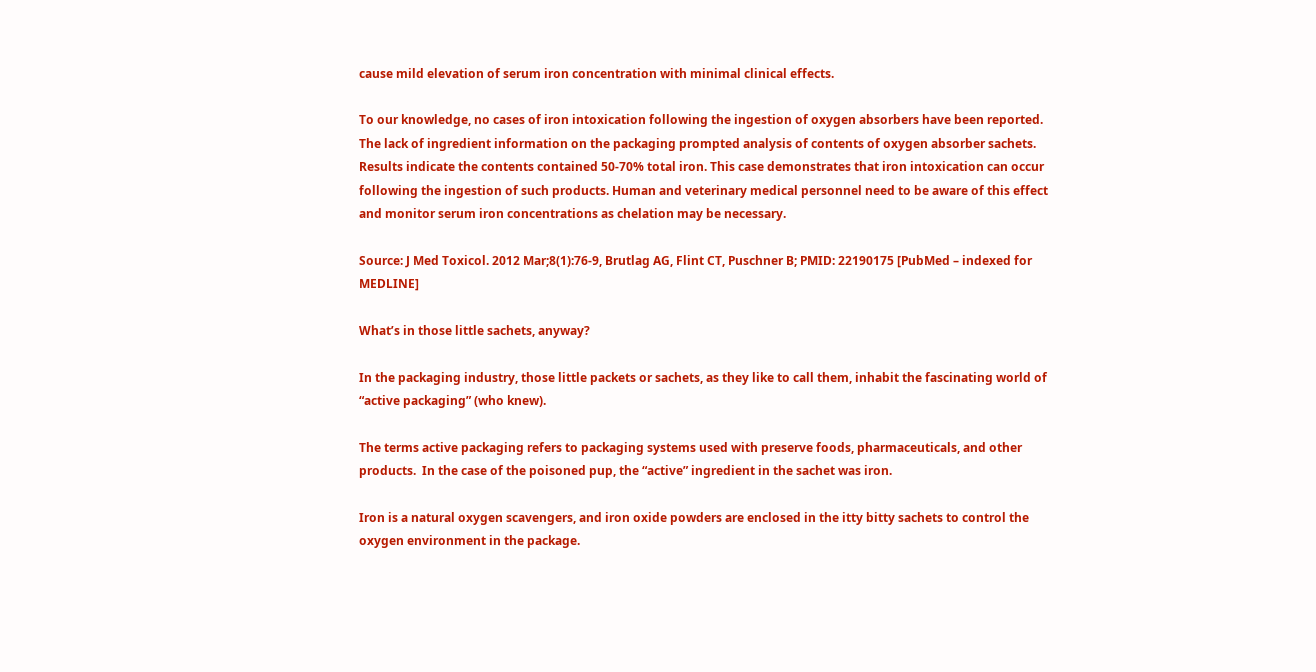cause mild elevation of serum iron concentration with minimal clinical effects.

To our knowledge, no cases of iron intoxication following the ingestion of oxygen absorbers have been reported. The lack of ingredient information on the packaging prompted analysis of contents of oxygen absorber sachets. Results indicate the contents contained 50-70% total iron. This case demonstrates that iron intoxication can occur following the ingestion of such products. Human and veterinary medical personnel need to be aware of this effect and monitor serum iron concentrations as chelation may be necessary.

Source: J Med Toxicol. 2012 Mar;8(1):76-9, Brutlag AG, Flint CT, Puschner B; PMID: 22190175 [PubMed – indexed for MEDLINE]

What’s in those little sachets, anyway?

In the packaging industry, those little packets or sachets, as they like to call them, inhabit the fascinating world of “active packaging” (who knew).

The terms active packaging refers to packaging systems used with preserve foods, pharmaceuticals, and other products.  In the case of the poisoned pup, the “active” ingredient in the sachet was iron.

Iron is a natural oxygen scavengers, and iron oxide powders are enclosed in the itty bitty sachets to control the oxygen environment in the package.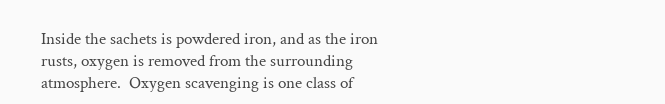Inside the sachets is powdered iron, and as the iron rusts, oxygen is removed from the surrounding atmosphere.  Oxygen scavenging is one class of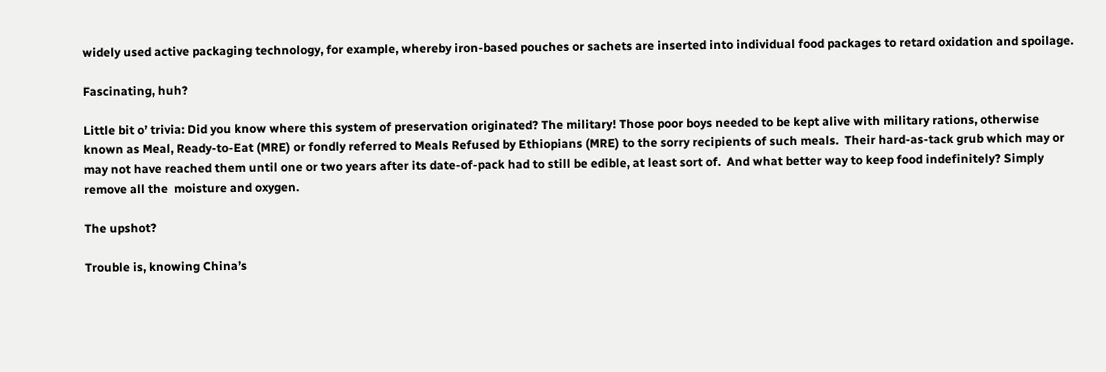widely used active packaging technology, for example, whereby iron-based pouches or sachets are inserted into individual food packages to retard oxidation and spoilage.

Fascinating, huh?

Little bit o’ trivia: Did you know where this system of preservation originated? The military! Those poor boys needed to be kept alive with military rations, otherwise known as Meal, Ready-to-Eat (MRE) or fondly referred to Meals Refused by Ethiopians (MRE) to the sorry recipients of such meals.  Their hard-as-tack grub which may or may not have reached them until one or two years after its date-of-pack had to still be edible, at least sort of.  And what better way to keep food indefinitely? Simply remove all the  moisture and oxygen.

The upshot?

Trouble is, knowing China’s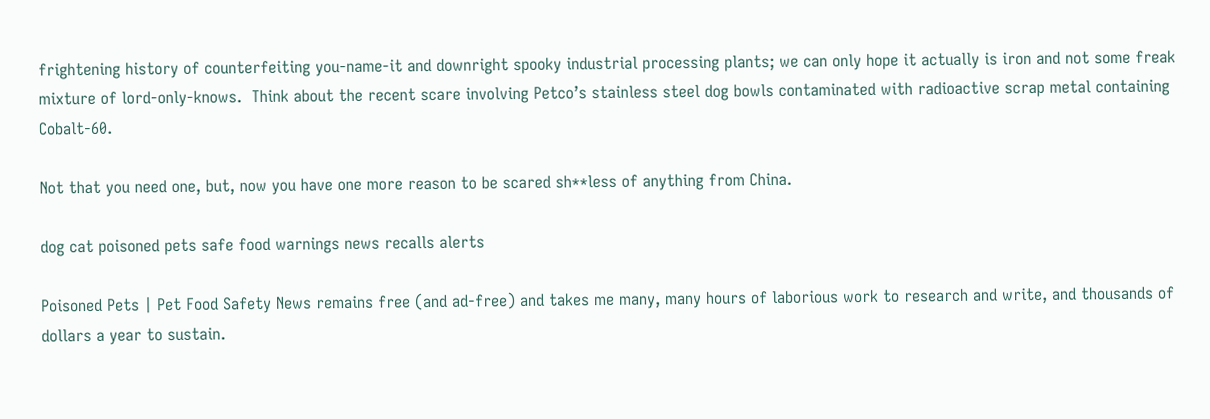frightening history of counterfeiting you-name-it and downright spooky industrial processing plants; we can only hope it actually is iron and not some freak mixture of lord-only-knows.  Think about the recent scare involving Petco’s stainless steel dog bowls contaminated with radioactive scrap metal containing Cobalt-60.

Not that you need one, but, now you have one more reason to be scared sh**less of anything from China.

dog cat poisoned pets safe food warnings news recalls alerts

Poisoned Pets | Pet Food Safety News remains free (and ad-free) and takes me many, many hours of laborious work to research and write, and thousands of dollars a year to sustain.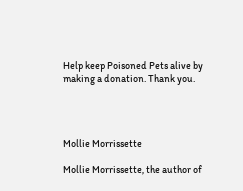Help keep Poisoned Pets alive by making a donation. Thank you.




Mollie Morrissette

Mollie Morrissette, the author of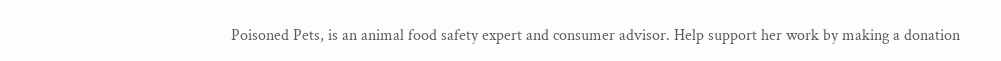Poisoned Pets, is an animal food safety expert and consumer advisor. Help support her work by making a donation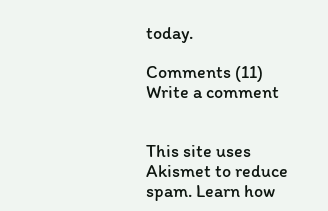today.

Comments (11) Write a comment


This site uses Akismet to reduce spam. Learn how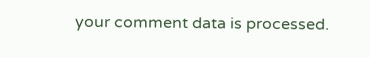your comment data is processed.